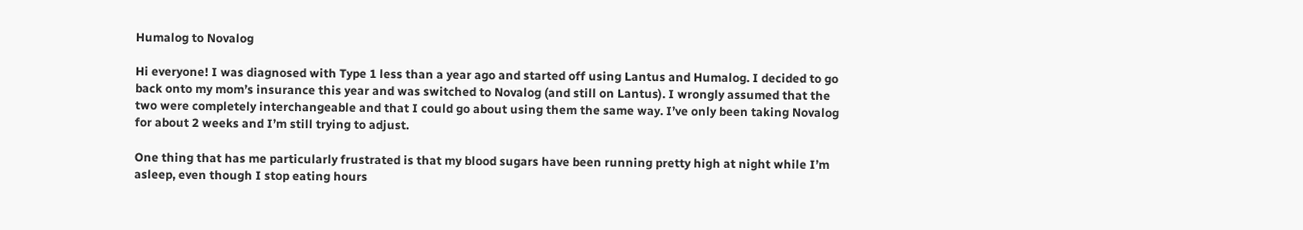Humalog to Novalog

Hi everyone! I was diagnosed with Type 1 less than a year ago and started off using Lantus and Humalog. I decided to go back onto my mom’s insurance this year and was switched to Novalog (and still on Lantus). I wrongly assumed that the two were completely interchangeable and that I could go about using them the same way. I’ve only been taking Novalog for about 2 weeks and I’m still trying to adjust.

One thing that has me particularly frustrated is that my blood sugars have been running pretty high at night while I’m asleep, even though I stop eating hours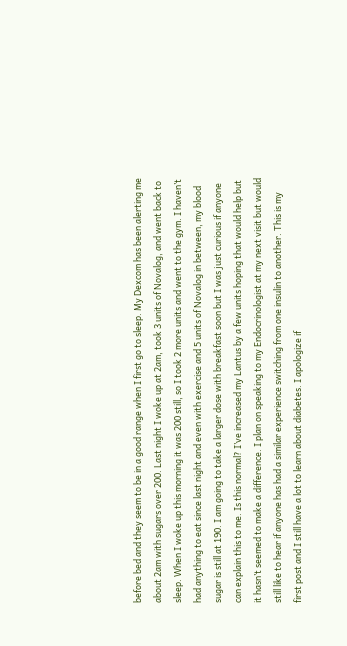before bed and they seem to be in a good range when I first go to sleep. My Dexcom has been alerting me about 2am with sugars over 200. Last night I woke up at 2am, took 3 units of Novalog, and went back to sleep. When I woke up this morning it was 200 still, so I took 2 more units and went to the gym. I haven’t had anything to eat since last night and even with exercise and 5 units of Novalog in between, my blood sugar is still at 190. I am going to take a larger dose with breakfast soon but I was just curious if anyone can explain this to me. Is this normal? I’ve increased my Lantus by a few units hoping that would help but it hasn’t seemed to make a difference. I plan on speaking to my Endocrinologist at my next visit but would still like to hear if anyone has had a similar experience switching from one insulin to another. This is my first post and I still have a lot to learn about diabetes. I apologize if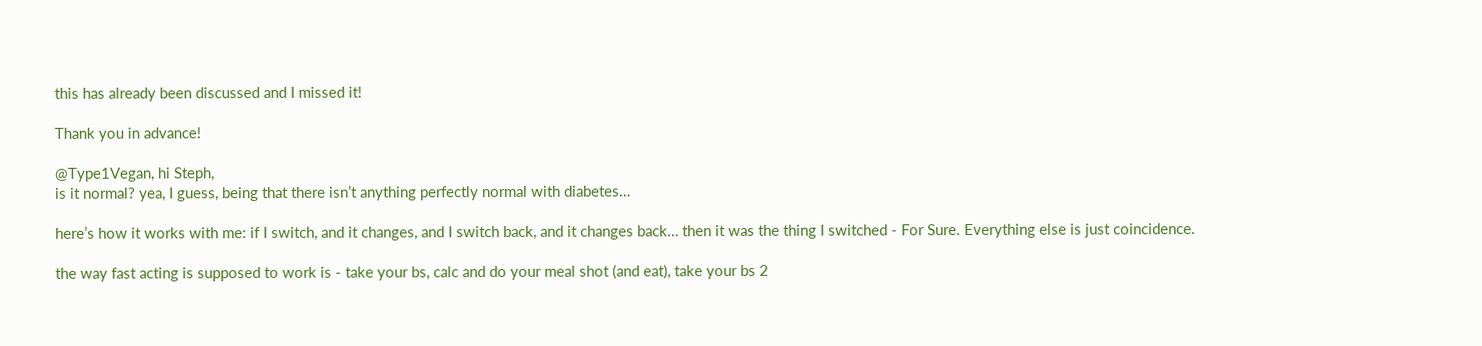this has already been discussed and I missed it!

Thank you in advance!

@Type1Vegan, hi Steph,
is it normal? yea, I guess, being that there isn’t anything perfectly normal with diabetes…

here’s how it works with me: if I switch, and it changes, and I switch back, and it changes back… then it was the thing I switched - For Sure. Everything else is just coincidence.

the way fast acting is supposed to work is - take your bs, calc and do your meal shot (and eat), take your bs 2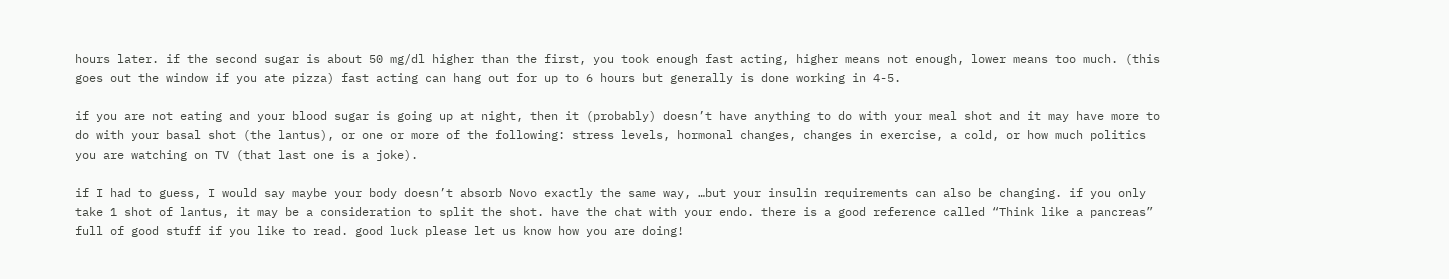hours later. if the second sugar is about 50 mg/dl higher than the first, you took enough fast acting, higher means not enough, lower means too much. (this goes out the window if you ate pizza) fast acting can hang out for up to 6 hours but generally is done working in 4-5.

if you are not eating and your blood sugar is going up at night, then it (probably) doesn’t have anything to do with your meal shot and it may have more to do with your basal shot (the lantus), or one or more of the following: stress levels, hormonal changes, changes in exercise, a cold, or how much politics you are watching on TV (that last one is a joke).

if I had to guess, I would say maybe your body doesn’t absorb Novo exactly the same way, …but your insulin requirements can also be changing. if you only take 1 shot of lantus, it may be a consideration to split the shot. have the chat with your endo. there is a good reference called “Think like a pancreas” full of good stuff if you like to read. good luck please let us know how you are doing!